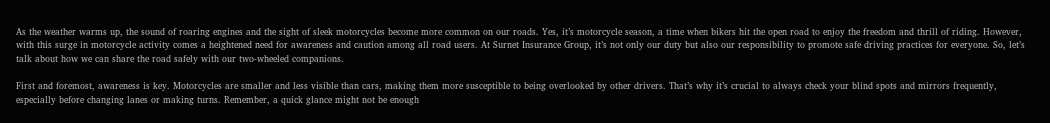As the weather warms up, the sound of roaring engines and the sight of sleek motorcycles become more common on our roads. Yes, it’s motorcycle season, a time when bikers hit the open road to enjoy the freedom and thrill of riding. However, with this surge in motorcycle activity comes a heightened need for awareness and caution among all road users. At Surnet Insurance Group, it’s not only our duty but also our responsibility to promote safe driving practices for everyone. So, let’s talk about how we can share the road safely with our two-wheeled companions.

First and foremost, awareness is key. Motorcycles are smaller and less visible than cars, making them more susceptible to being overlooked by other drivers. That’s why it’s crucial to always check your blind spots and mirrors frequently, especially before changing lanes or making turns. Remember, a quick glance might not be enough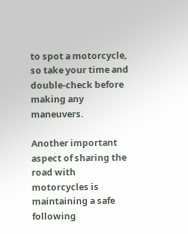to spot a motorcycle, so take your time and double-check before making any maneuvers.

Another important aspect of sharing the road with motorcycles is maintaining a safe following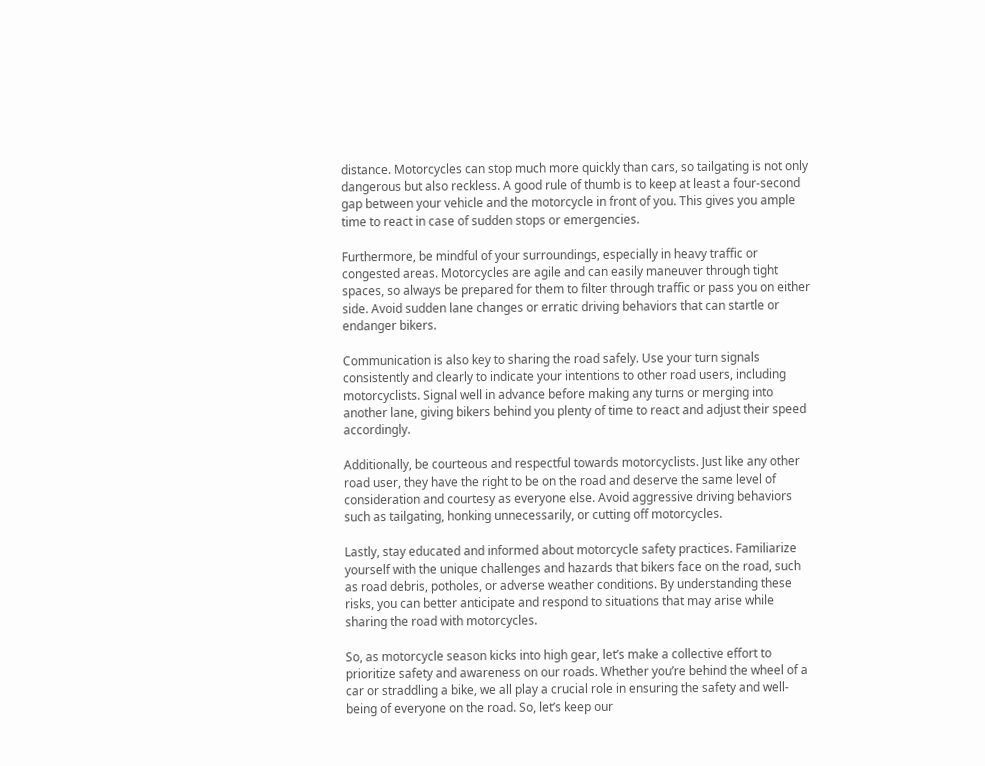distance. Motorcycles can stop much more quickly than cars, so tailgating is not only dangerous but also reckless. A good rule of thumb is to keep at least a four-second gap between your vehicle and the motorcycle in front of you. This gives you ample time to react in case of sudden stops or emergencies.

Furthermore, be mindful of your surroundings, especially in heavy traffic or congested areas. Motorcycles are agile and can easily maneuver through tight spaces, so always be prepared for them to filter through traffic or pass you on either side. Avoid sudden lane changes or erratic driving behaviors that can startle or endanger bikers.

Communication is also key to sharing the road safely. Use your turn signals consistently and clearly to indicate your intentions to other road users, including motorcyclists. Signal well in advance before making any turns or merging into another lane, giving bikers behind you plenty of time to react and adjust their speed accordingly.

Additionally, be courteous and respectful towards motorcyclists. Just like any other road user, they have the right to be on the road and deserve the same level of consideration and courtesy as everyone else. Avoid aggressive driving behaviors such as tailgating, honking unnecessarily, or cutting off motorcycles.

Lastly, stay educated and informed about motorcycle safety practices. Familiarize yourself with the unique challenges and hazards that bikers face on the road, such as road debris, potholes, or adverse weather conditions. By understanding these risks, you can better anticipate and respond to situations that may arise while sharing the road with motorcycles.

So, as motorcycle season kicks into high gear, let’s make a collective effort to prioritize safety and awareness on our roads. Whether you’re behind the wheel of a car or straddling a bike, we all play a crucial role in ensuring the safety and well-being of everyone on the road. So, let’s keep our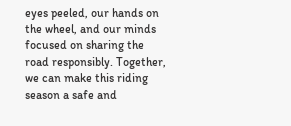eyes peeled, our hands on the wheel, and our minds focused on sharing the road responsibly. Together, we can make this riding season a safe and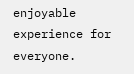enjoyable experience for everyone.